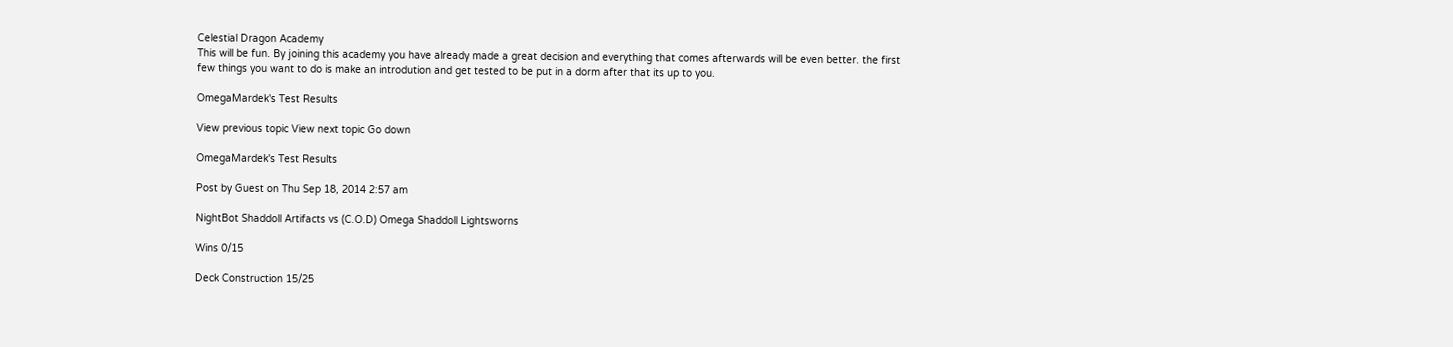Celestial Dragon Academy
This will be fun. By joining this academy you have already made a great decision and everything that comes afterwards will be even better. the first few things you want to do is make an introdution and get tested to be put in a dorm after that its up to you.

OmegaMardek's Test Results

View previous topic View next topic Go down

OmegaMardek's Test Results

Post by Guest on Thu Sep 18, 2014 2:57 am

NightBot Shaddoll Artifacts vs (C.O.D) Omega Shaddoll Lightsworns

Wins 0/15

Deck Construction 15/25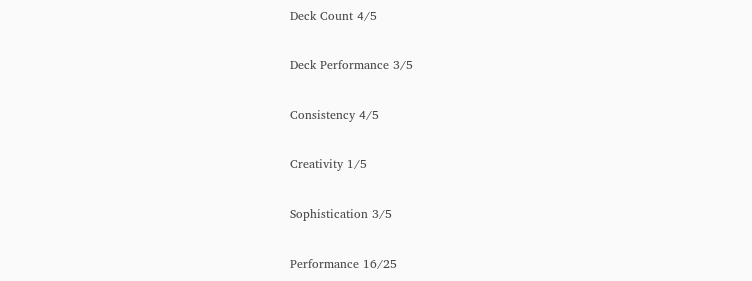Deck Count 4/5

Deck Performance 3/5

Consistency 4/5

Creativity 1/5

Sophistication 3/5

Performance 16/25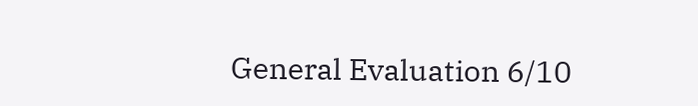General Evaluation 6/10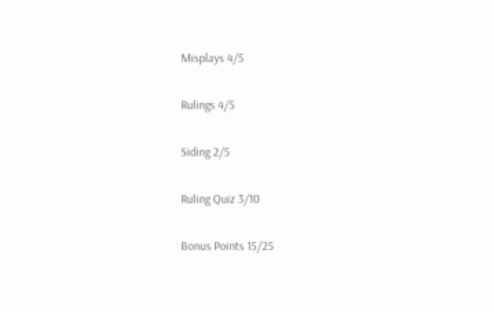Misplays 4/5

Rulings 4/5

Siding 2/5

Ruling Quiz 3/10

Bonus Points 15/25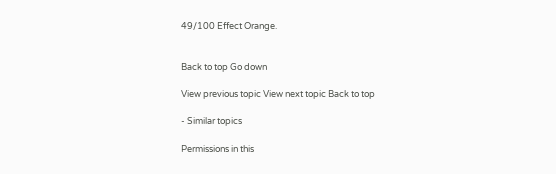49/100 Effect Orange.


Back to top Go down

View previous topic View next topic Back to top

- Similar topics

Permissions in this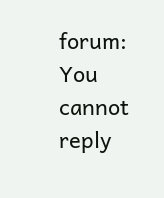forum:
You cannot reply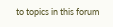to topics in this forum